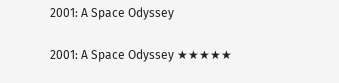2001: A Space Odyssey

2001: A Space Odyssey ★★★★★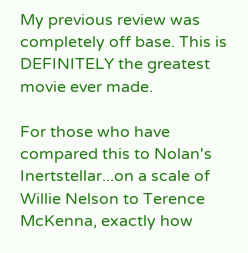My previous review was completely off base. This is DEFINITELY the greatest movie ever made.

For those who have compared this to Nolan's Inertstellar...on a scale of Willie Nelson to Terence McKenna, exactly how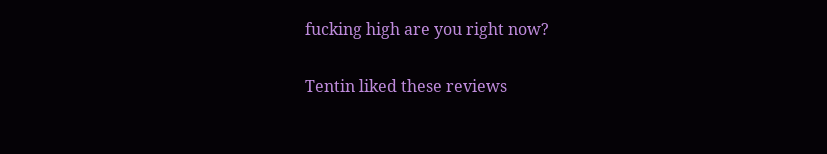fucking high are you right now?

Tentin liked these reviews